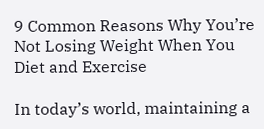9 Common Reasons Why You’re Not Losing Weight When You Diet and Exercise

In today’s world, maintaining a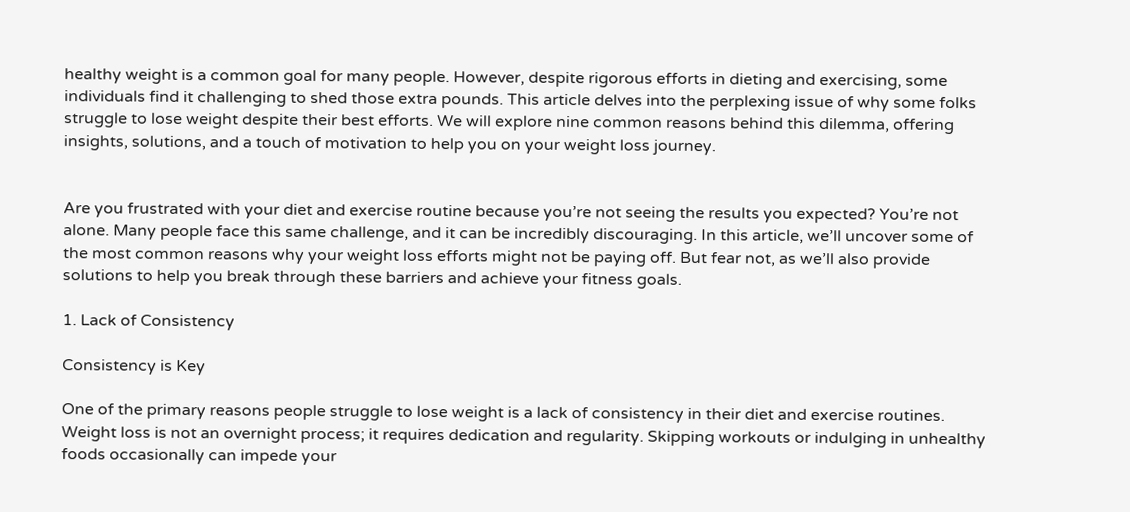healthy weight is a common goal for many people. However, despite rigorous efforts in dieting and exercising, some individuals find it challenging to shed those extra pounds. This article delves into the perplexing issue of why some folks struggle to lose weight despite their best efforts. We will explore nine common reasons behind this dilemma, offering insights, solutions, and a touch of motivation to help you on your weight loss journey.


Are you frustrated with your diet and exercise routine because you’re not seeing the results you expected? You’re not alone. Many people face this same challenge, and it can be incredibly discouraging. In this article, we’ll uncover some of the most common reasons why your weight loss efforts might not be paying off. But fear not, as we’ll also provide solutions to help you break through these barriers and achieve your fitness goals.

1. Lack of Consistency

Consistency is Key

One of the primary reasons people struggle to lose weight is a lack of consistency in their diet and exercise routines. Weight loss is not an overnight process; it requires dedication and regularity. Skipping workouts or indulging in unhealthy foods occasionally can impede your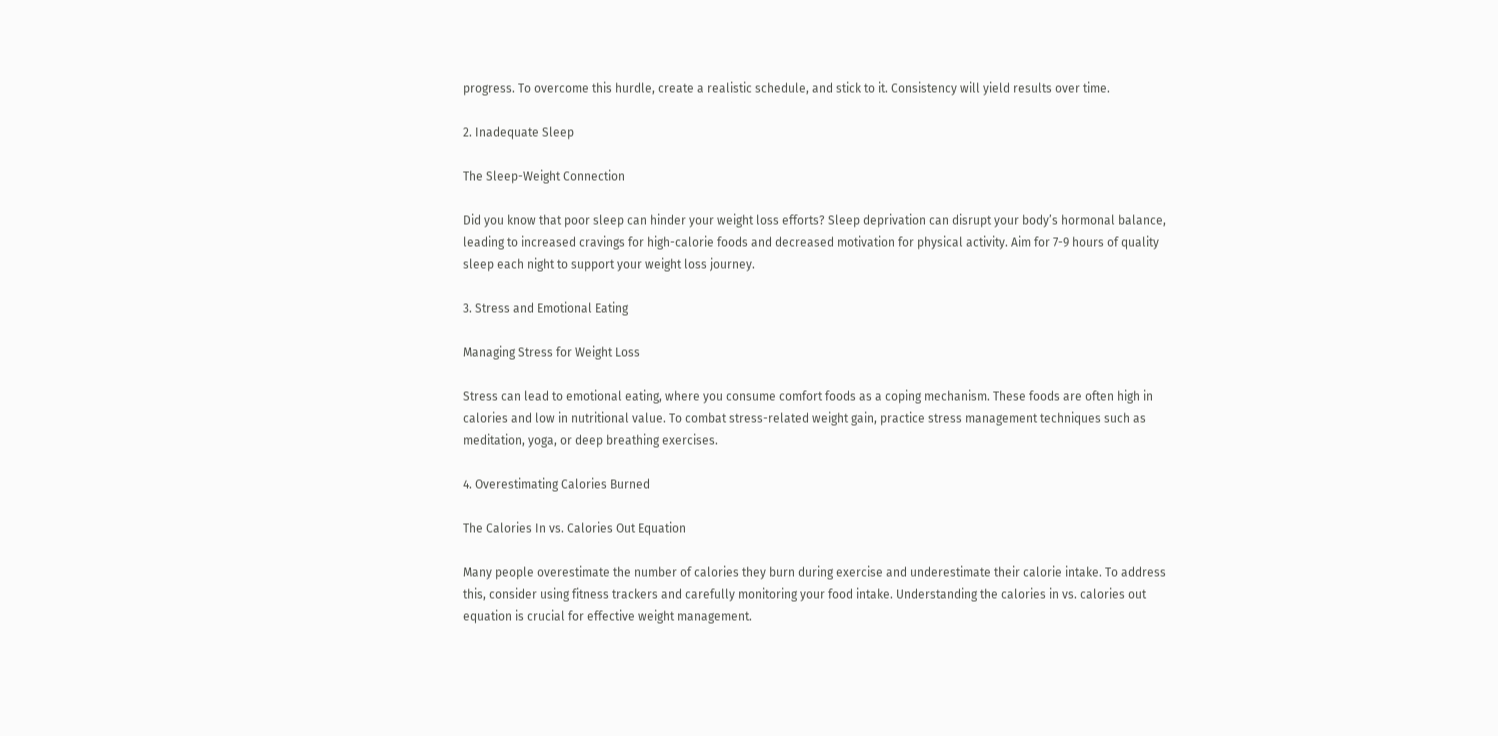progress. To overcome this hurdle, create a realistic schedule, and stick to it. Consistency will yield results over time.

2. Inadequate Sleep

The Sleep-Weight Connection

Did you know that poor sleep can hinder your weight loss efforts? Sleep deprivation can disrupt your body’s hormonal balance, leading to increased cravings for high-calorie foods and decreased motivation for physical activity. Aim for 7-9 hours of quality sleep each night to support your weight loss journey.

3. Stress and Emotional Eating

Managing Stress for Weight Loss

Stress can lead to emotional eating, where you consume comfort foods as a coping mechanism. These foods are often high in calories and low in nutritional value. To combat stress-related weight gain, practice stress management techniques such as meditation, yoga, or deep breathing exercises.

4. Overestimating Calories Burned

The Calories In vs. Calories Out Equation

Many people overestimate the number of calories they burn during exercise and underestimate their calorie intake. To address this, consider using fitness trackers and carefully monitoring your food intake. Understanding the calories in vs. calories out equation is crucial for effective weight management.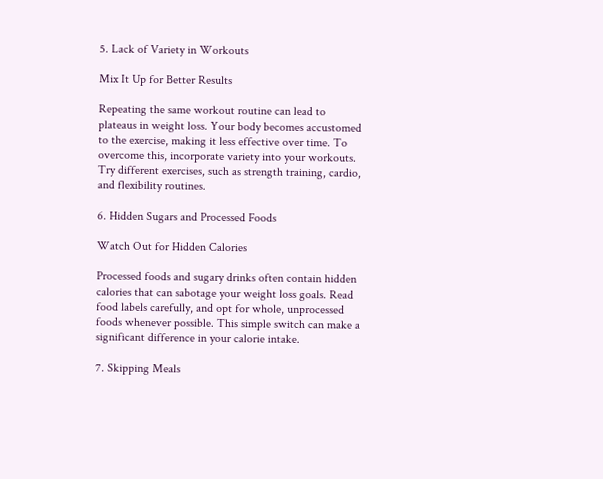5. Lack of Variety in Workouts

Mix It Up for Better Results

Repeating the same workout routine can lead to plateaus in weight loss. Your body becomes accustomed to the exercise, making it less effective over time. To overcome this, incorporate variety into your workouts. Try different exercises, such as strength training, cardio, and flexibility routines.

6. Hidden Sugars and Processed Foods

Watch Out for Hidden Calories

Processed foods and sugary drinks often contain hidden calories that can sabotage your weight loss goals. Read food labels carefully, and opt for whole, unprocessed foods whenever possible. This simple switch can make a significant difference in your calorie intake.

7. Skipping Meals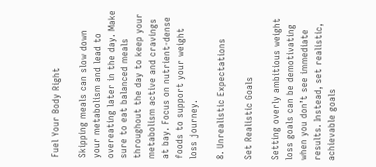Fuel Your Body Right

Skipping meals can slow down your metabolism and lead to overeating later in the day. Make sure to eat balanced meals throughout the day to keep your metabolism active and cravings at bay. Focus on nutrient-dense foods to support your weight loss journey.

8. Unrealistic Expectations

Set Realistic Goals

Setting overly ambitious weight loss goals can be demotivating when you don’t see immediate results. Instead, set realistic, achievable goals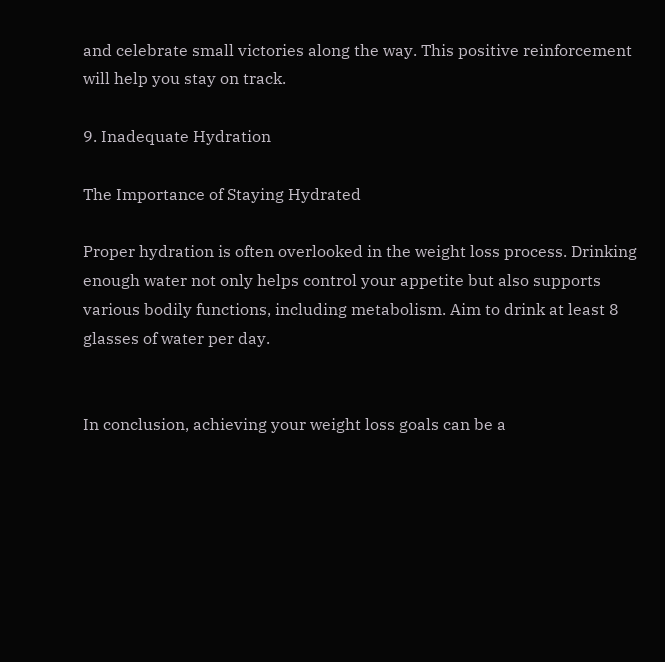and celebrate small victories along the way. This positive reinforcement will help you stay on track.

9. Inadequate Hydration

The Importance of Staying Hydrated

Proper hydration is often overlooked in the weight loss process. Drinking enough water not only helps control your appetite but also supports various bodily functions, including metabolism. Aim to drink at least 8 glasses of water per day.


In conclusion, achieving your weight loss goals can be a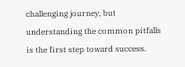challenging journey, but understanding the common pitfalls is the first step toward success.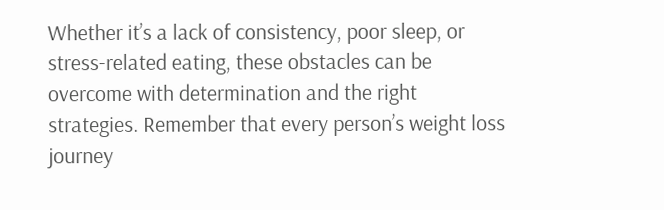Whether it’s a lack of consistency, poor sleep, or stress-related eating, these obstacles can be overcome with determination and the right strategies. Remember that every person’s weight loss journey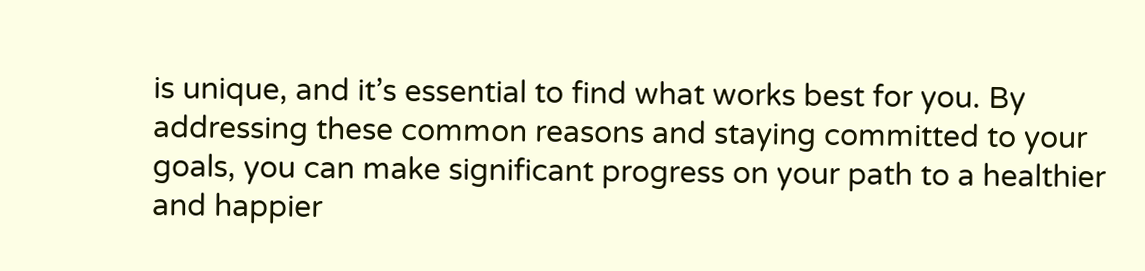is unique, and it’s essential to find what works best for you. By addressing these common reasons and staying committed to your goals, you can make significant progress on your path to a healthier and happier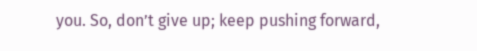you. So, don’t give up; keep pushing forward,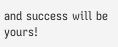and success will be yours!